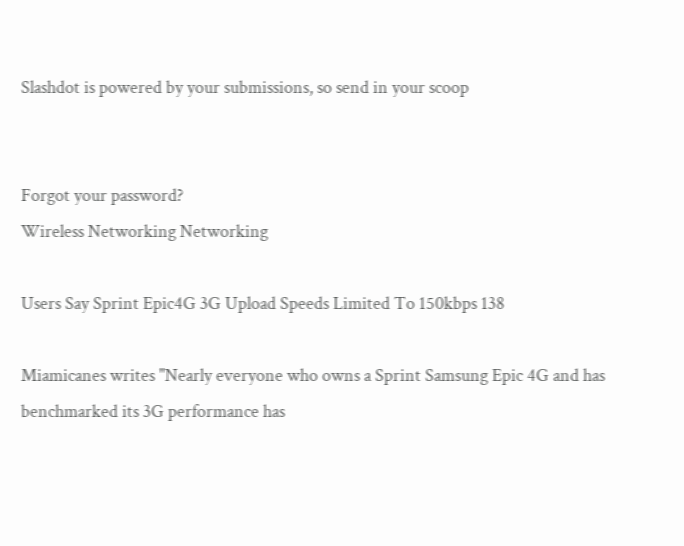Slashdot is powered by your submissions, so send in your scoop


Forgot your password?
Wireless Networking Networking

Users Say Sprint Epic4G 3G Upload Speeds Limited To 150kbps 138

Miamicanes writes "Nearly everyone who owns a Sprint Samsung Epic 4G and has benchmarked its 3G performance has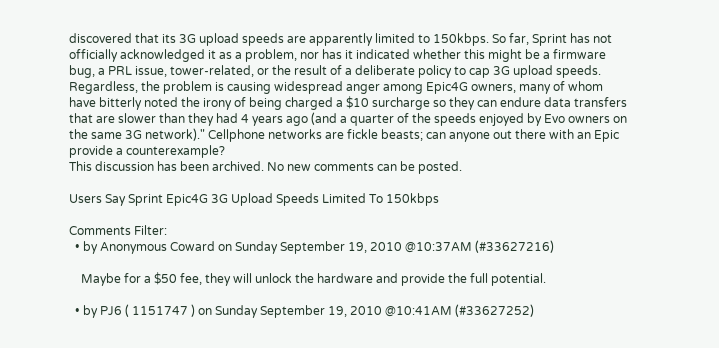discovered that its 3G upload speeds are apparently limited to 150kbps. So far, Sprint has not officially acknowledged it as a problem, nor has it indicated whether this might be a firmware bug, a PRL issue, tower-related, or the result of a deliberate policy to cap 3G upload speeds. Regardless, the problem is causing widespread anger among Epic4G owners, many of whom have bitterly noted the irony of being charged a $10 surcharge so they can endure data transfers that are slower than they had 4 years ago (and a quarter of the speeds enjoyed by Evo owners on the same 3G network)." Cellphone networks are fickle beasts; can anyone out there with an Epic provide a counterexample?
This discussion has been archived. No new comments can be posted.

Users Say Sprint Epic4G 3G Upload Speeds Limited To 150kbps

Comments Filter:
  • by Anonymous Coward on Sunday September 19, 2010 @10:37AM (#33627216)

    Maybe for a $50 fee, they will unlock the hardware and provide the full potential.

  • by PJ6 ( 1151747 ) on Sunday September 19, 2010 @10:41AM (#33627252)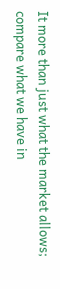It more than just what the market allows; compare what we have in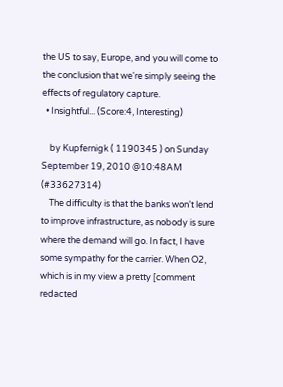the US to say, Europe, and you will come to the conclusion that we're simply seeing the effects of regulatory capture.
  • Insightful... (Score:4, Interesting)

    by Kupfernigk ( 1190345 ) on Sunday September 19, 2010 @10:48AM (#33627314)
    The difficulty is that the banks won't lend to improve infrastructure, as nobody is sure where the demand will go. In fact, I have some sympathy for the carrier. When O2, which is in my view a pretty [comment redacted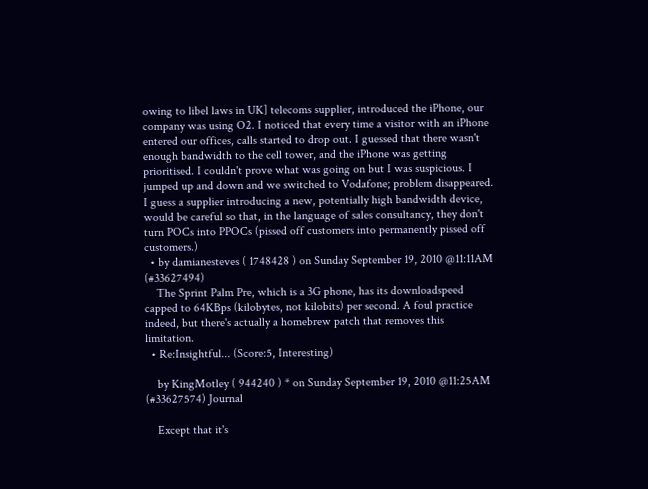owing to libel laws in UK] telecoms supplier, introduced the iPhone, our company was using O2. I noticed that every time a visitor with an iPhone entered our offices, calls started to drop out. I guessed that there wasn't enough bandwidth to the cell tower, and the iPhone was getting prioritised. I couldn't prove what was going on but I was suspicious. I jumped up and down and we switched to Vodafone; problem disappeared. I guess a supplier introducing a new, potentially high bandwidth device, would be careful so that, in the language of sales consultancy, they don't turn POCs into PPOCs (pissed off customers into permanently pissed off customers.)
  • by damianesteves ( 1748428 ) on Sunday September 19, 2010 @11:11AM (#33627494)
    The Sprint Palm Pre, which is a 3G phone, has its downloadspeed capped to 64KBps (kilobytes, not kilobits) per second. A foul practice indeed, but there's actually a homebrew patch that removes this limitation.
  • Re:Insightful... (Score:5, Interesting)

    by KingMotley ( 944240 ) * on Sunday September 19, 2010 @11:25AM (#33627574) Journal

    Except that it's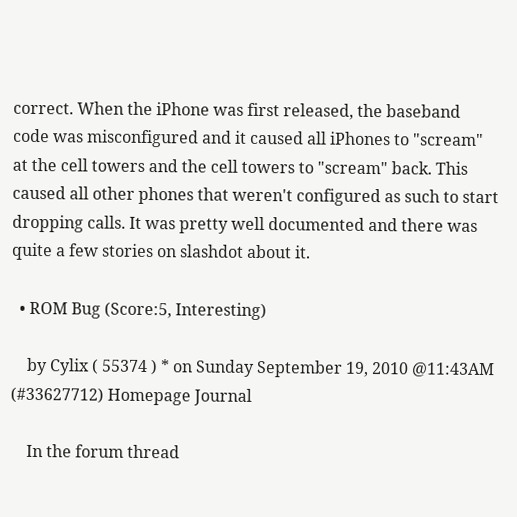correct. When the iPhone was first released, the baseband code was misconfigured and it caused all iPhones to "scream" at the cell towers and the cell towers to "scream" back. This caused all other phones that weren't configured as such to start dropping calls. It was pretty well documented and there was quite a few stories on slashdot about it.

  • ROM Bug (Score:5, Interesting)

    by Cylix ( 55374 ) * on Sunday September 19, 2010 @11:43AM (#33627712) Homepage Journal

    In the forum thread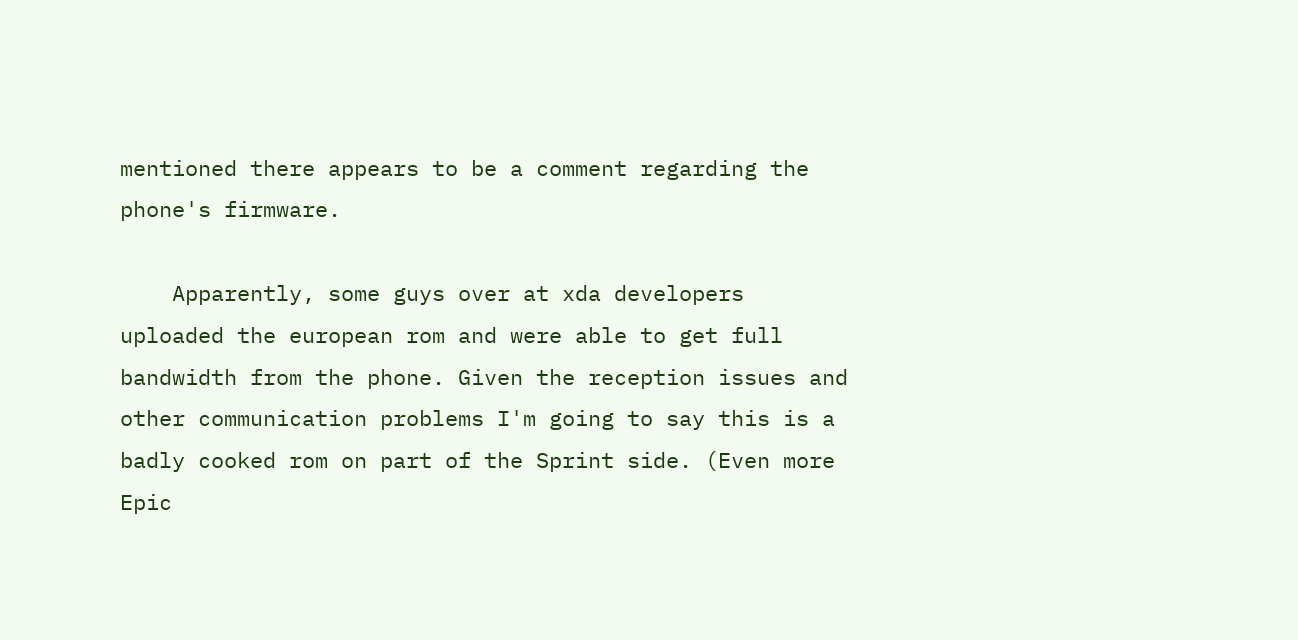mentioned there appears to be a comment regarding the phone's firmware.

    Apparently, some guys over at xda developers uploaded the european rom and were able to get full bandwidth from the phone. Given the reception issues and other communication problems I'm going to say this is a badly cooked rom on part of the Sprint side. (Even more Epic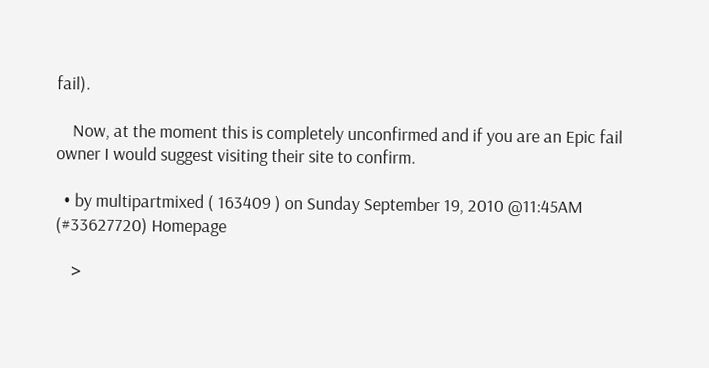fail).

    Now, at the moment this is completely unconfirmed and if you are an Epic fail owner I would suggest visiting their site to confirm.

  • by multipartmixed ( 163409 ) on Sunday September 19, 2010 @11:45AM (#33627720) Homepage

    >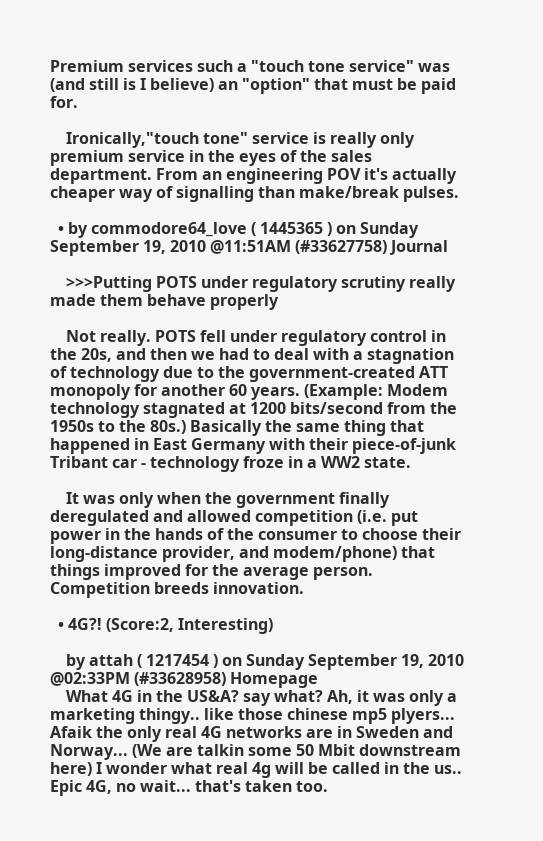Premium services such a "touch tone service" was (and still is I believe) an "option" that must be paid for.

    Ironically,"touch tone" service is really only premium service in the eyes of the sales department. From an engineering POV it's actually cheaper way of signalling than make/break pulses.

  • by commodore64_love ( 1445365 ) on Sunday September 19, 2010 @11:51AM (#33627758) Journal

    >>>Putting POTS under regulatory scrutiny really made them behave properly

    Not really. POTS fell under regulatory control in the 20s, and then we had to deal with a stagnation of technology due to the government-created ATT monopoly for another 60 years. (Example: Modem technology stagnated at 1200 bits/second from the 1950s to the 80s.) Basically the same thing that happened in East Germany with their piece-of-junk Tribant car - technology froze in a WW2 state.

    It was only when the government finally deregulated and allowed competition (i.e. put power in the hands of the consumer to choose their long-distance provider, and modem/phone) that things improved for the average person. Competition breeds innovation.

  • 4G?! (Score:2, Interesting)

    by attah ( 1217454 ) on Sunday September 19, 2010 @02:33PM (#33628958) Homepage
    What 4G in the US&A? say what? Ah, it was only a marketing thingy.. like those chinese mp5 plyers... Afaik the only real 4G networks are in Sweden and Norway... (We are talkin some 50 Mbit downstream here) I wonder what real 4g will be called in the us.. Epic 4G, no wait... that's taken too.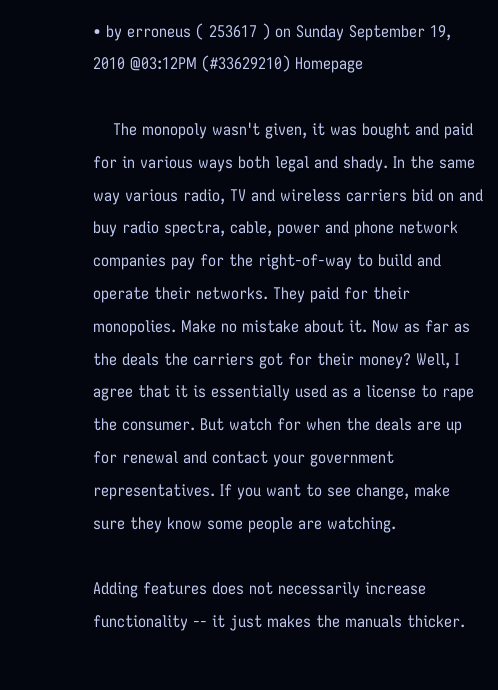• by erroneus ( 253617 ) on Sunday September 19, 2010 @03:12PM (#33629210) Homepage

    The monopoly wasn't given, it was bought and paid for in various ways both legal and shady. In the same way various radio, TV and wireless carriers bid on and buy radio spectra, cable, power and phone network companies pay for the right-of-way to build and operate their networks. They paid for their monopolies. Make no mistake about it. Now as far as the deals the carriers got for their money? Well, I agree that it is essentially used as a license to rape the consumer. But watch for when the deals are up for renewal and contact your government representatives. If you want to see change, make sure they know some people are watching.

Adding features does not necessarily increase functionality -- it just makes the manuals thicker.